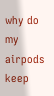why do my airpods keep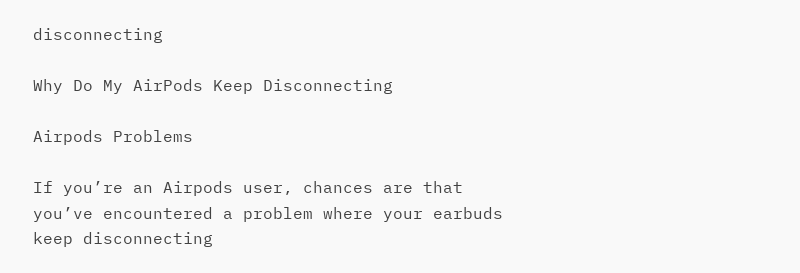disconnecting

Why Do My AirPods Keep Disconnecting

Airpods Problems

If you’re an Airpods user, chances are that you’ve encountered a problem where your earbuds keep disconnecting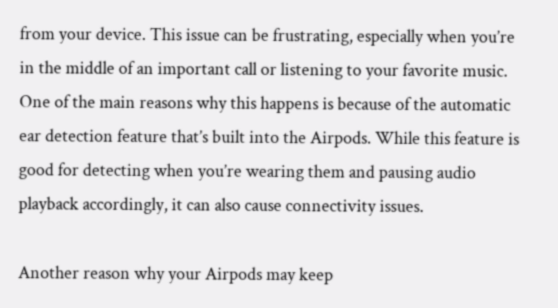from your device. This issue can be frustrating, especially when you’re in the middle of an important call or listening to your favorite music. One of the main reasons why this happens is because of the automatic ear detection feature that’s built into the Airpods. While this feature is good for detecting when you’re wearing them and pausing audio playback accordingly, it can also cause connectivity issues.

Another reason why your Airpods may keep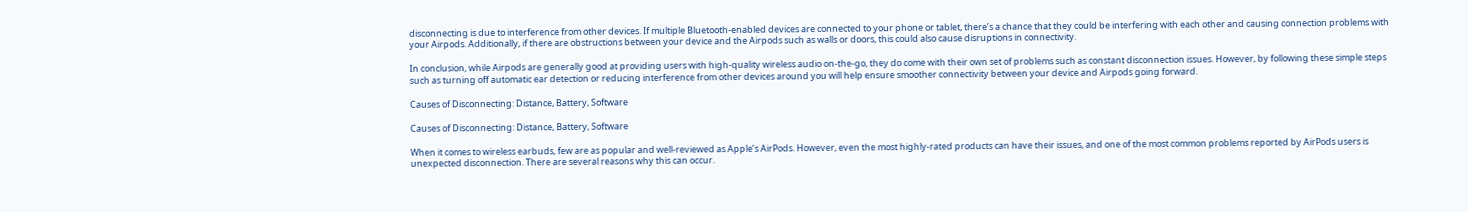disconnecting is due to interference from other devices. If multiple Bluetooth-enabled devices are connected to your phone or tablet, there’s a chance that they could be interfering with each other and causing connection problems with your Airpods. Additionally, if there are obstructions between your device and the Airpods such as walls or doors, this could also cause disruptions in connectivity.

In conclusion, while Airpods are generally good at providing users with high-quality wireless audio on-the-go, they do come with their own set of problems such as constant disconnection issues. However, by following these simple steps such as turning off automatic ear detection or reducing interference from other devices around you will help ensure smoother connectivity between your device and Airpods going forward.

Causes of Disconnecting: Distance, Battery, Software

Causes of Disconnecting: Distance, Battery, Software

When it comes to wireless earbuds, few are as popular and well-reviewed as Apple’s AirPods. However, even the most highly-rated products can have their issues, and one of the most common problems reported by AirPods users is unexpected disconnection. There are several reasons why this can occur.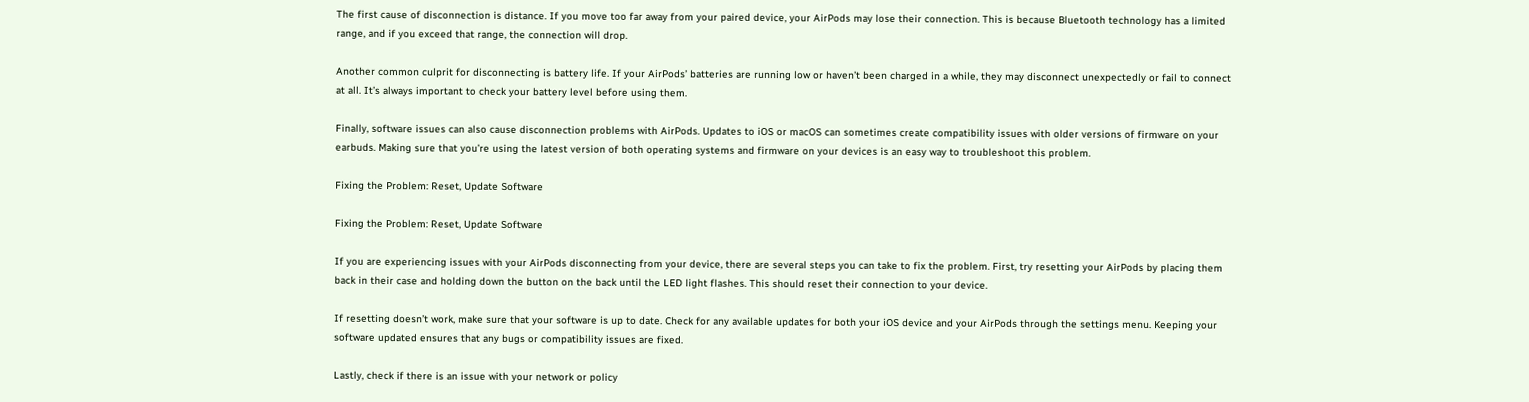The first cause of disconnection is distance. If you move too far away from your paired device, your AirPods may lose their connection. This is because Bluetooth technology has a limited range, and if you exceed that range, the connection will drop.

Another common culprit for disconnecting is battery life. If your AirPods’ batteries are running low or haven’t been charged in a while, they may disconnect unexpectedly or fail to connect at all. It’s always important to check your battery level before using them.

Finally, software issues can also cause disconnection problems with AirPods. Updates to iOS or macOS can sometimes create compatibility issues with older versions of firmware on your earbuds. Making sure that you’re using the latest version of both operating systems and firmware on your devices is an easy way to troubleshoot this problem.

Fixing the Problem: Reset, Update Software

Fixing the Problem: Reset, Update Software

If you are experiencing issues with your AirPods disconnecting from your device, there are several steps you can take to fix the problem. First, try resetting your AirPods by placing them back in their case and holding down the button on the back until the LED light flashes. This should reset their connection to your device.

If resetting doesn’t work, make sure that your software is up to date. Check for any available updates for both your iOS device and your AirPods through the settings menu. Keeping your software updated ensures that any bugs or compatibility issues are fixed.

Lastly, check if there is an issue with your network or policy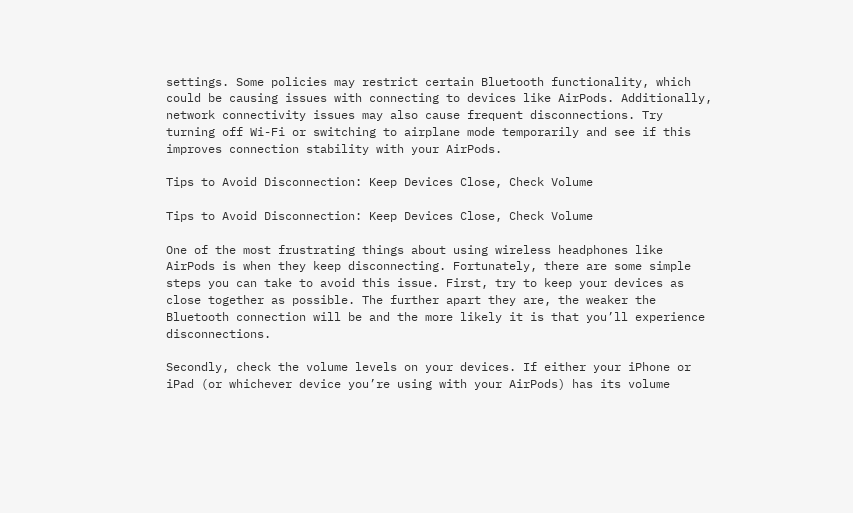settings. Some policies may restrict certain Bluetooth functionality, which could be causing issues with connecting to devices like AirPods. Additionally, network connectivity issues may also cause frequent disconnections. Try turning off Wi-Fi or switching to airplane mode temporarily and see if this improves connection stability with your AirPods.

Tips to Avoid Disconnection: Keep Devices Close, Check Volume

Tips to Avoid Disconnection: Keep Devices Close, Check Volume

One of the most frustrating things about using wireless headphones like AirPods is when they keep disconnecting. Fortunately, there are some simple steps you can take to avoid this issue. First, try to keep your devices as close together as possible. The further apart they are, the weaker the Bluetooth connection will be and the more likely it is that you’ll experience disconnections.

Secondly, check the volume levels on your devices. If either your iPhone or iPad (or whichever device you’re using with your AirPods) has its volume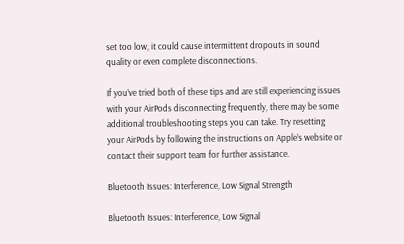set too low, it could cause intermittent dropouts in sound quality or even complete disconnections.

If you’ve tried both of these tips and are still experiencing issues with your AirPods disconnecting frequently, there may be some additional troubleshooting steps you can take. Try resetting your AirPods by following the instructions on Apple’s website or contact their support team for further assistance.

Bluetooth Issues: Interference, Low Signal Strength

Bluetooth Issues: Interference, Low Signal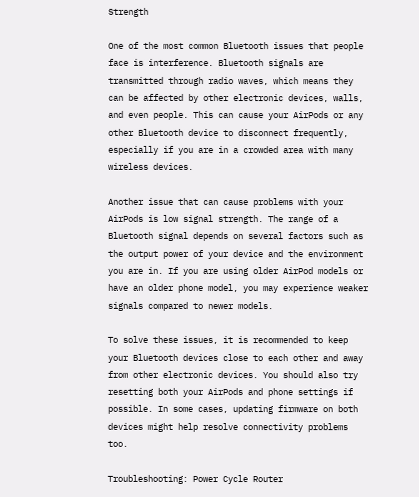Strength

One of the most common Bluetooth issues that people face is interference. Bluetooth signals are transmitted through radio waves, which means they can be affected by other electronic devices, walls, and even people. This can cause your AirPods or any other Bluetooth device to disconnect frequently, especially if you are in a crowded area with many wireless devices.

Another issue that can cause problems with your AirPods is low signal strength. The range of a Bluetooth signal depends on several factors such as the output power of your device and the environment you are in. If you are using older AirPod models or have an older phone model, you may experience weaker signals compared to newer models.

To solve these issues, it is recommended to keep your Bluetooth devices close to each other and away from other electronic devices. You should also try resetting both your AirPods and phone settings if possible. In some cases, updating firmware on both devices might help resolve connectivity problems too.

Troubleshooting: Power Cycle Router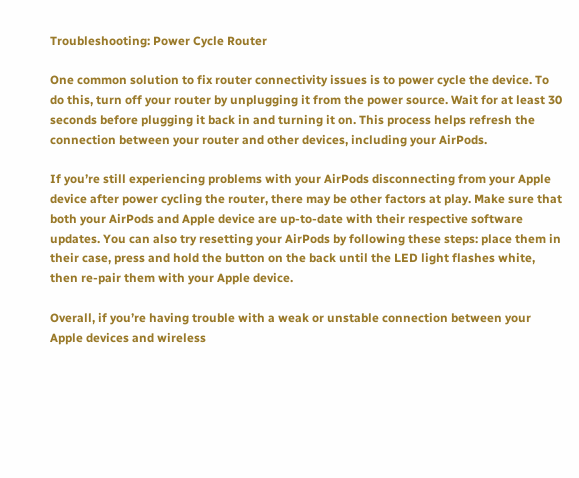Troubleshooting: Power Cycle Router

One common solution to fix router connectivity issues is to power cycle the device. To do this, turn off your router by unplugging it from the power source. Wait for at least 30 seconds before plugging it back in and turning it on. This process helps refresh the connection between your router and other devices, including your AirPods.

If you’re still experiencing problems with your AirPods disconnecting from your Apple device after power cycling the router, there may be other factors at play. Make sure that both your AirPods and Apple device are up-to-date with their respective software updates. You can also try resetting your AirPods by following these steps: place them in their case, press and hold the button on the back until the LED light flashes white, then re-pair them with your Apple device.

Overall, if you’re having trouble with a weak or unstable connection between your Apple devices and wireless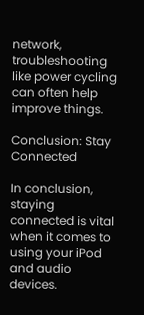network, troubleshooting like power cycling can often help improve things.

Conclusion: Stay Connected

In conclusion, staying connected is vital when it comes to using your iPod and audio devices.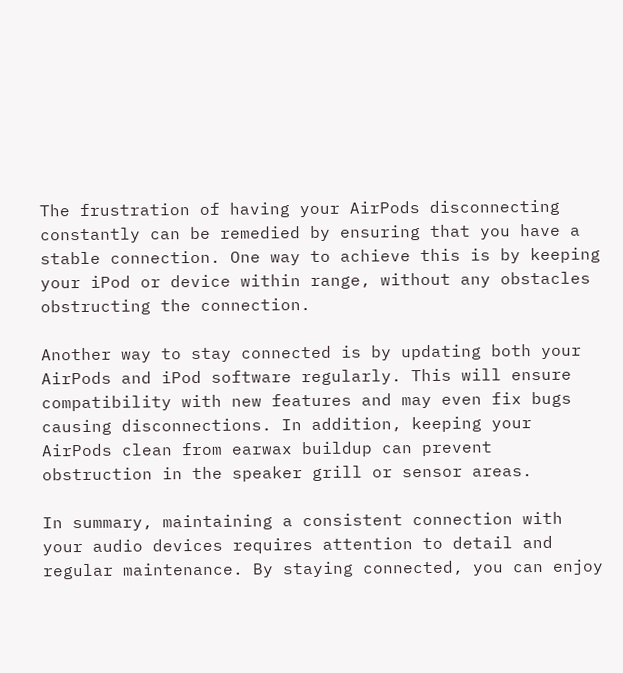The frustration of having your AirPods disconnecting constantly can be remedied by ensuring that you have a stable connection. One way to achieve this is by keeping your iPod or device within range, without any obstacles obstructing the connection.

Another way to stay connected is by updating both your AirPods and iPod software regularly. This will ensure compatibility with new features and may even fix bugs causing disconnections. In addition, keeping your AirPods clean from earwax buildup can prevent obstruction in the speaker grill or sensor areas.

In summary, maintaining a consistent connection with your audio devices requires attention to detail and regular maintenance. By staying connected, you can enjoy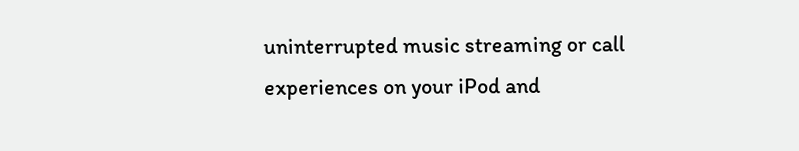uninterrupted music streaming or call experiences on your iPod and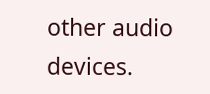other audio devices.